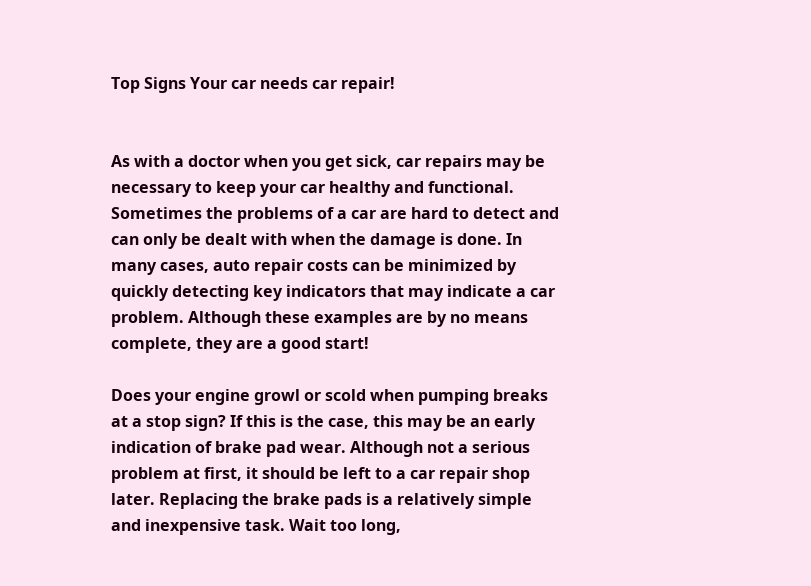Top Signs Your car needs car repair!


As with a doctor when you get sick, car repairs may be necessary to keep your car healthy and functional. Sometimes the problems of a car are hard to detect and can only be dealt with when the damage is done. In many cases, auto repair costs can be minimized by quickly detecting key indicators that may indicate a car problem. Although these examples are by no means complete, they are a good start!

Does your engine growl or scold when pumping breaks at a stop sign? If this is the case, this may be an early indication of brake pad wear. Although not a serious problem at first, it should be left to a car repair shop later. Replacing the brake pads is a relatively simple and inexpensive task. Wait too long,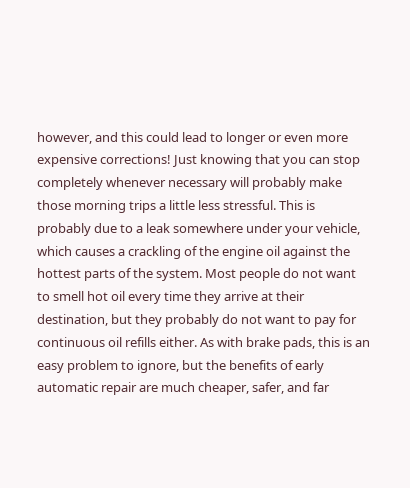however, and this could lead to longer or even more expensive corrections! Just knowing that you can stop completely whenever necessary will probably make those morning trips a little less stressful. This is probably due to a leak somewhere under your vehicle, which causes a crackling of the engine oil against the hottest parts of the system. Most people do not want to smell hot oil every time they arrive at their destination, but they probably do not want to pay for continuous oil refills either. As with brake pads, this is an easy problem to ignore, but the benefits of early automatic repair are much cheaper, safer, and far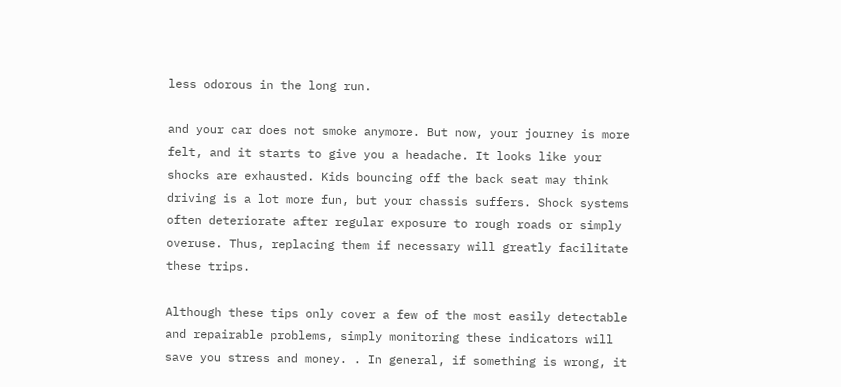less odorous in the long run.

and your car does not smoke anymore. But now, your journey is more felt, and it starts to give you a headache. It looks like your shocks are exhausted. Kids bouncing off the back seat may think driving is a lot more fun, but your chassis suffers. Shock systems often deteriorate after regular exposure to rough roads or simply overuse. Thus, replacing them if necessary will greatly facilitate these trips.

Although these tips only cover a few of the most easily detectable and repairable problems, simply monitoring these indicators will save you stress and money. . In general, if something is wrong, it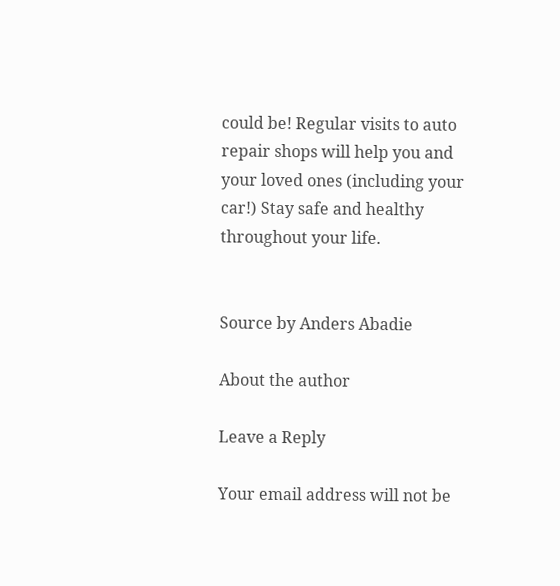could be! Regular visits to auto repair shops will help you and your loved ones (including your car!) Stay safe and healthy throughout your life.


Source by Anders Abadie

About the author

Leave a Reply

Your email address will not be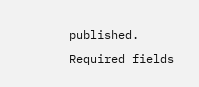published. Required fields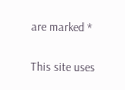are marked *

This site uses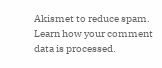Akismet to reduce spam. Learn how your comment data is processed.